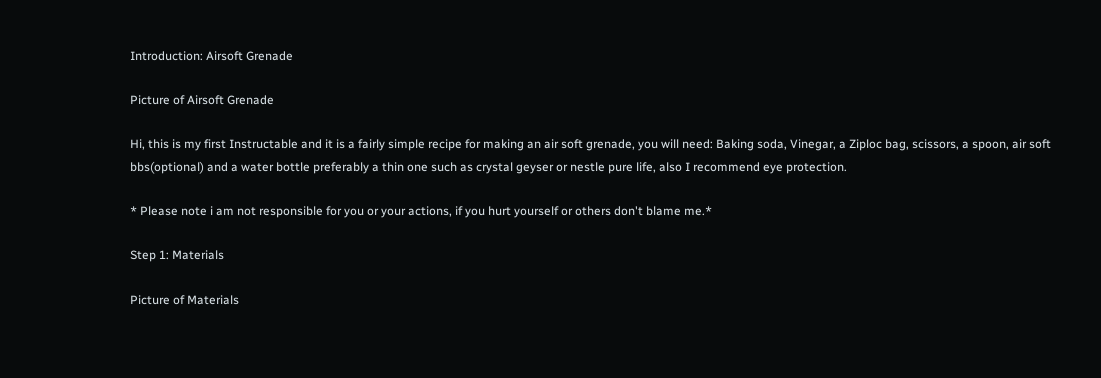Introduction: Airsoft Grenade

Picture of Airsoft Grenade

Hi, this is my first Instructable and it is a fairly simple recipe for making an air soft grenade, you will need: Baking soda, Vinegar, a Ziploc bag, scissors, a spoon, air soft bbs(optional) and a water bottle preferably a thin one such as crystal geyser or nestle pure life, also I recommend eye protection.

* Please note i am not responsible for you or your actions, if you hurt yourself or others don't blame me.*

Step 1: Materials

Picture of Materials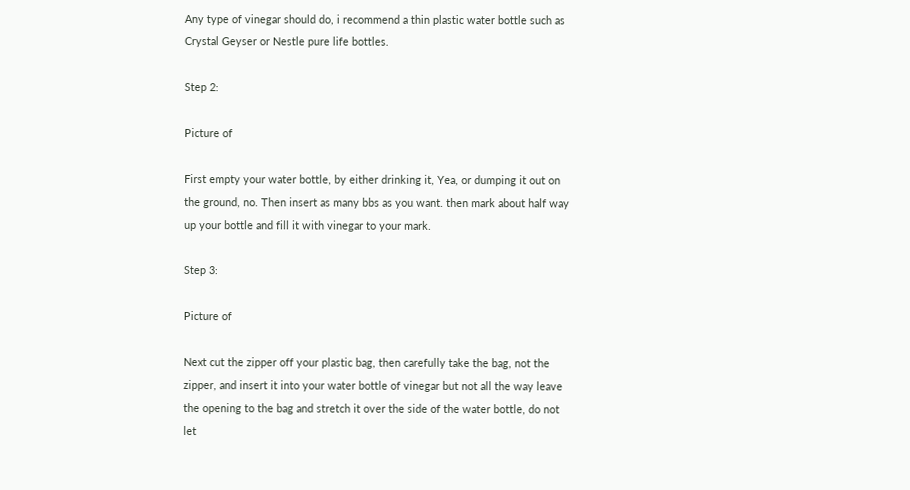Any type of vinegar should do, i recommend a thin plastic water bottle such as Crystal Geyser or Nestle pure life bottles.

Step 2:

Picture of

First empty your water bottle, by either drinking it, Yea, or dumping it out on the ground, no. Then insert as many bbs as you want. then mark about half way up your bottle and fill it with vinegar to your mark.

Step 3:

Picture of

Next cut the zipper off your plastic bag, then carefully take the bag, not the zipper, and insert it into your water bottle of vinegar but not all the way leave the opening to the bag and stretch it over the side of the water bottle, do not let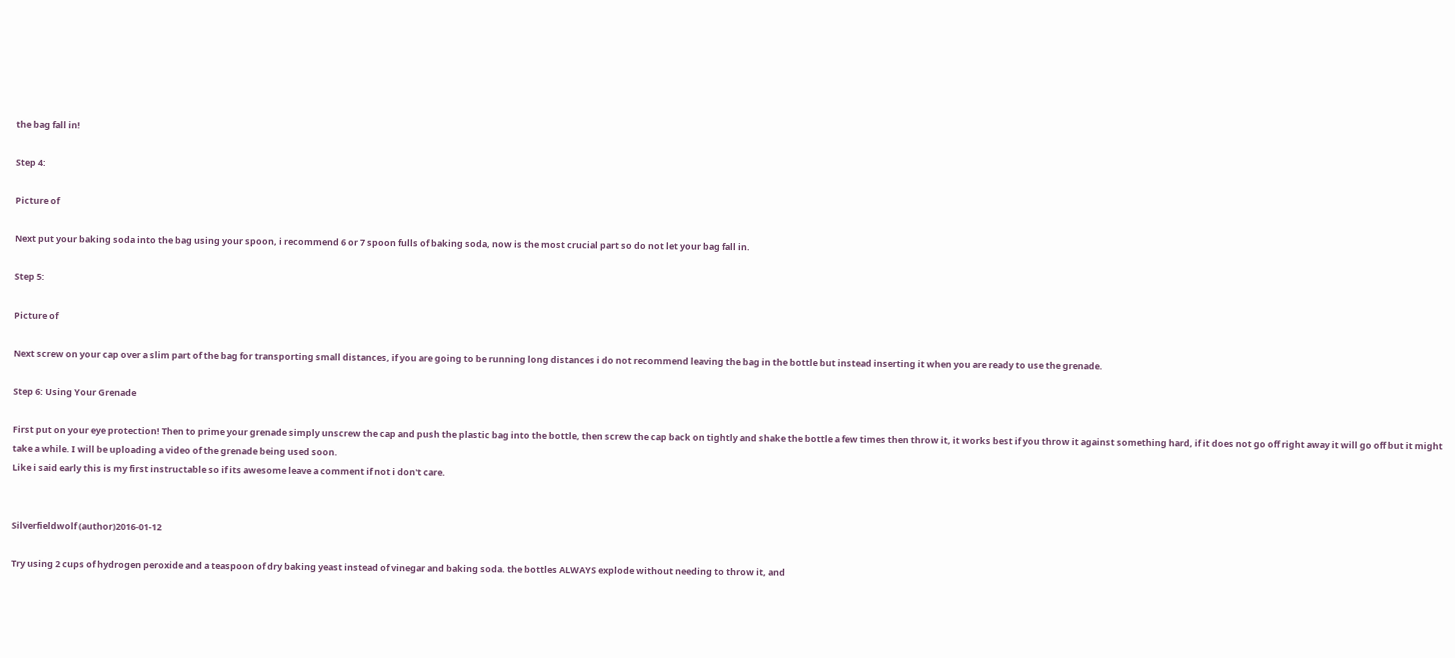the bag fall in!

Step 4:

Picture of

Next put your baking soda into the bag using your spoon, i recommend 6 or 7 spoon fulls of baking soda, now is the most crucial part so do not let your bag fall in.

Step 5:

Picture of

Next screw on your cap over a slim part of the bag for transporting small distances, if you are going to be running long distances i do not recommend leaving the bag in the bottle but instead inserting it when you are ready to use the grenade.

Step 6: Using Your Grenade

First put on your eye protection! Then to prime your grenade simply unscrew the cap and push the plastic bag into the bottle, then screw the cap back on tightly and shake the bottle a few times then throw it, it works best if you throw it against something hard, if it does not go off right away it will go off but it might take a while. I will be uploading a video of the grenade being used soon.
Like i said early this is my first instructable so if its awesome leave a comment if not i don't care.


Silverfieldwolf (author)2016-01-12

Try using 2 cups of hydrogen peroxide and a teaspoon of dry baking yeast instead of vinegar and baking soda. the bottles ALWAYS explode without needing to throw it, and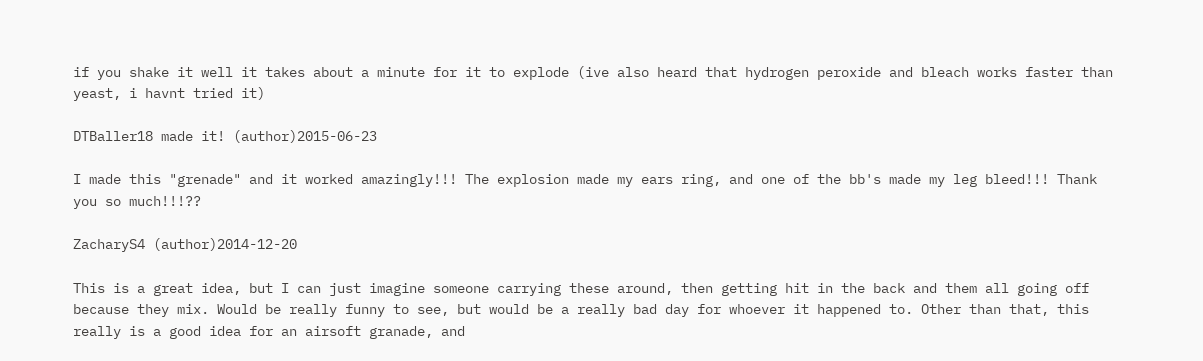if you shake it well it takes about a minute for it to explode (ive also heard that hydrogen peroxide and bleach works faster than yeast, i havnt tried it)

DTBaller18 made it! (author)2015-06-23

I made this "grenade" and it worked amazingly!!! The explosion made my ears ring, and one of the bb's made my leg bleed!!! Thank you so much!!!??

ZacharyS4 (author)2014-12-20

This is a great idea, but I can just imagine someone carrying these around, then getting hit in the back and them all going off because they mix. Would be really funny to see, but would be a really bad day for whoever it happened to. Other than that, this really is a good idea for an airsoft granade, and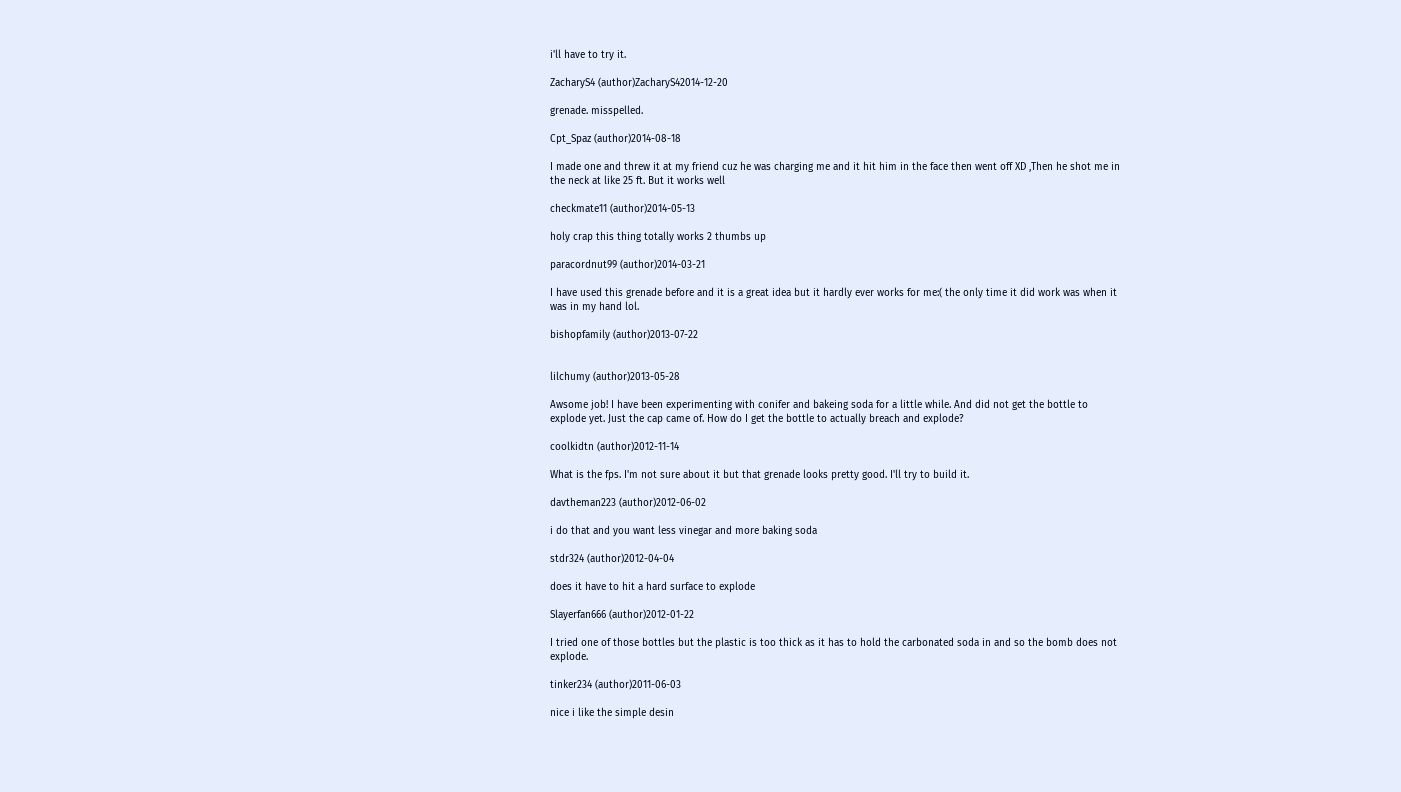i'll have to try it.

ZacharyS4 (author)ZacharyS42014-12-20

grenade. misspelled.

Cpt_Spaz (author)2014-08-18

I made one and threw it at my friend cuz he was charging me and it hit him in the face then went off XD ,Then he shot me in the neck at like 25 ft. But it works well

checkmate11 (author)2014-05-13

holy crap this thing totally works 2 thumbs up

paracordnut99 (author)2014-03-21

I have used this grenade before and it is a great idea but it hardly ever works for me:( the only time it did work was when it was in my hand lol.

bishopfamily (author)2013-07-22


lilchumy (author)2013-05-28

Awsome job! I have been experimenting with conifer and bakeing soda for a little while. And did not get the bottle to explode yet. Just the cap came of. How do I get the bottle to actually breach and explode?

coolkidtn (author)2012-11-14

What is the fps. I'm not sure about it but that grenade looks pretty good. I'll try to build it.

davtheman223 (author)2012-06-02

i do that and you want less vinegar and more baking soda

stdr324 (author)2012-04-04

does it have to hit a hard surface to explode

Slayerfan666 (author)2012-01-22

I tried one of those bottles but the plastic is too thick as it has to hold the carbonated soda in and so the bomb does not explode.

tinker234 (author)2011-06-03

nice i like the simple desin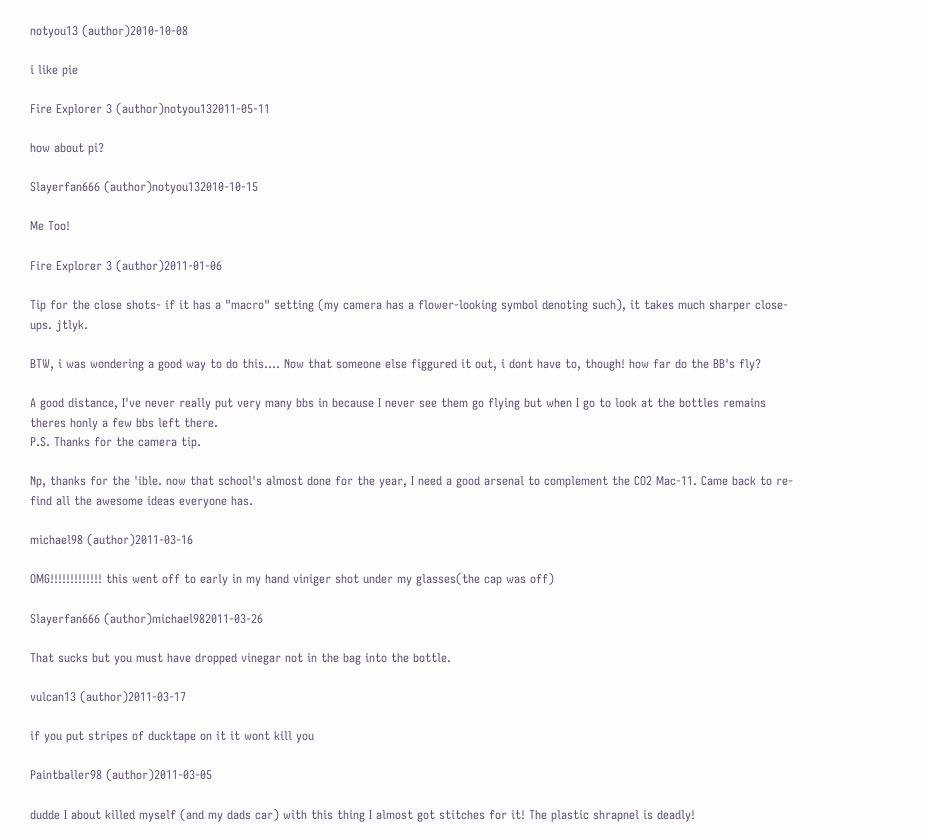notyou13 (author)2010-10-08

i like pie

Fire Explorer 3 (author)notyou132011-05-11

how about pi?

Slayerfan666 (author)notyou132010-10-15

Me Too!

Fire Explorer 3 (author)2011-01-06

Tip for the close shots- if it has a "macro" setting (my camera has a flower-looking symbol denoting such), it takes much sharper close-ups. jtlyk.

BTW, i was wondering a good way to do this.... Now that someone else figgured it out, i dont have to, though! how far do the BB's fly?

A good distance, I've never really put very many bbs in because I never see them go flying but when I go to look at the bottles remains theres honly a few bbs left there.
P.S. Thanks for the camera tip.

Np, thanks for the 'ible. now that school's almost done for the year, I need a good arsenal to complement the CO2 Mac-11. Came back to re-find all the awesome ideas everyone has.

michael98 (author)2011-03-16

OMG!!!!!!!!!!!!! this went off to early in my hand viniger shot under my glasses(the cap was off)

Slayerfan666 (author)michael982011-03-26

That sucks but you must have dropped vinegar not in the bag into the bottle.

vulcan13 (author)2011-03-17

if you put stripes of ducktape on it it wont kill you

Paintballer98 (author)2011-03-05

dudde I about killed myself (and my dads car) with this thing I almost got stitches for it! The plastic shrapnel is deadly!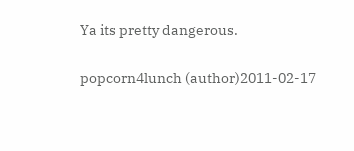Ya its pretty dangerous.

popcorn4lunch (author)2011-02-17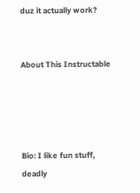duz it actually work?


About This Instructable




Bio: I like fun stuff, deadly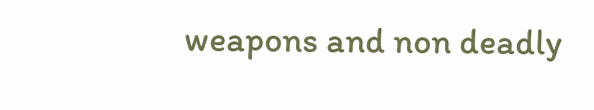weapons and non deadly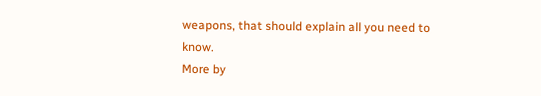weapons, that should explain all you need to know.
More by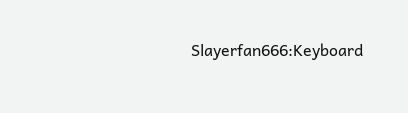Slayerfan666:Keyboard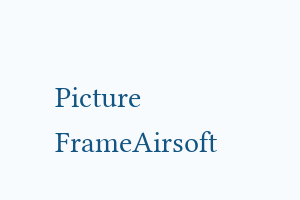Picture FrameAirsoft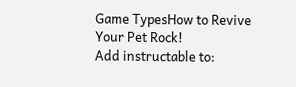Game TypesHow to Revive Your Pet Rock!
Add instructable to: